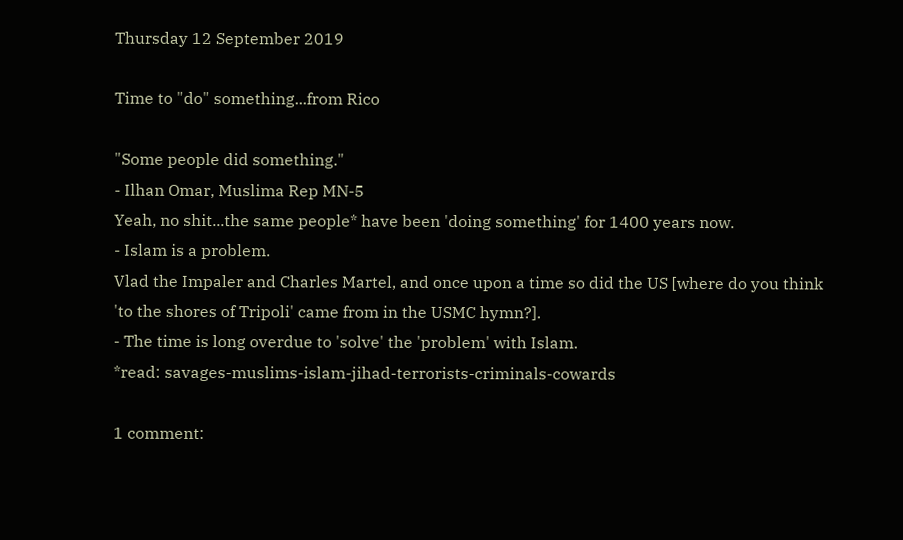Thursday 12 September 2019

Time to "do" something...from Rico

"Some people did something."
- Ilhan Omar, Muslima Rep MN-5
Yeah, no shit...the same people* have been 'doing something' for 1400 years now.
- Islam is a problem.
Vlad the Impaler and Charles Martel, and once upon a time so did the US [where do you think 'to the shores of Tripoli' came from in the USMC hymn?].
- The time is long overdue to 'solve' the 'problem' with Islam.
*read: savages-muslims-islam-jihad-terrorists-criminals-cowards

1 comment: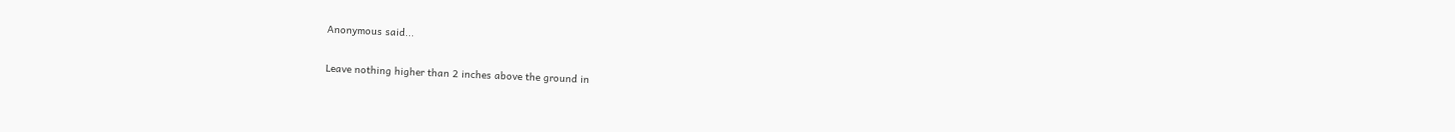Anonymous said...

Leave nothing higher than 2 inches above the ground in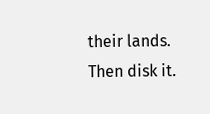their lands.
Then disk it.